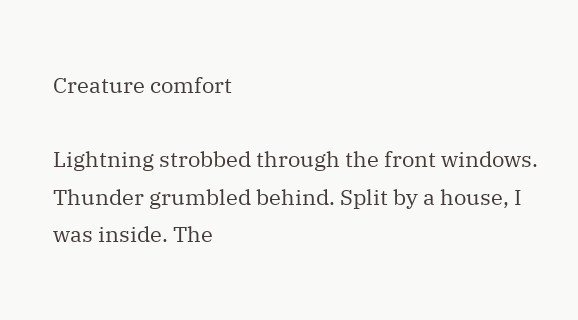Creature comfort

Lightning strobbed through the front windows. Thunder grumbled behind. Split by a house, I was inside. The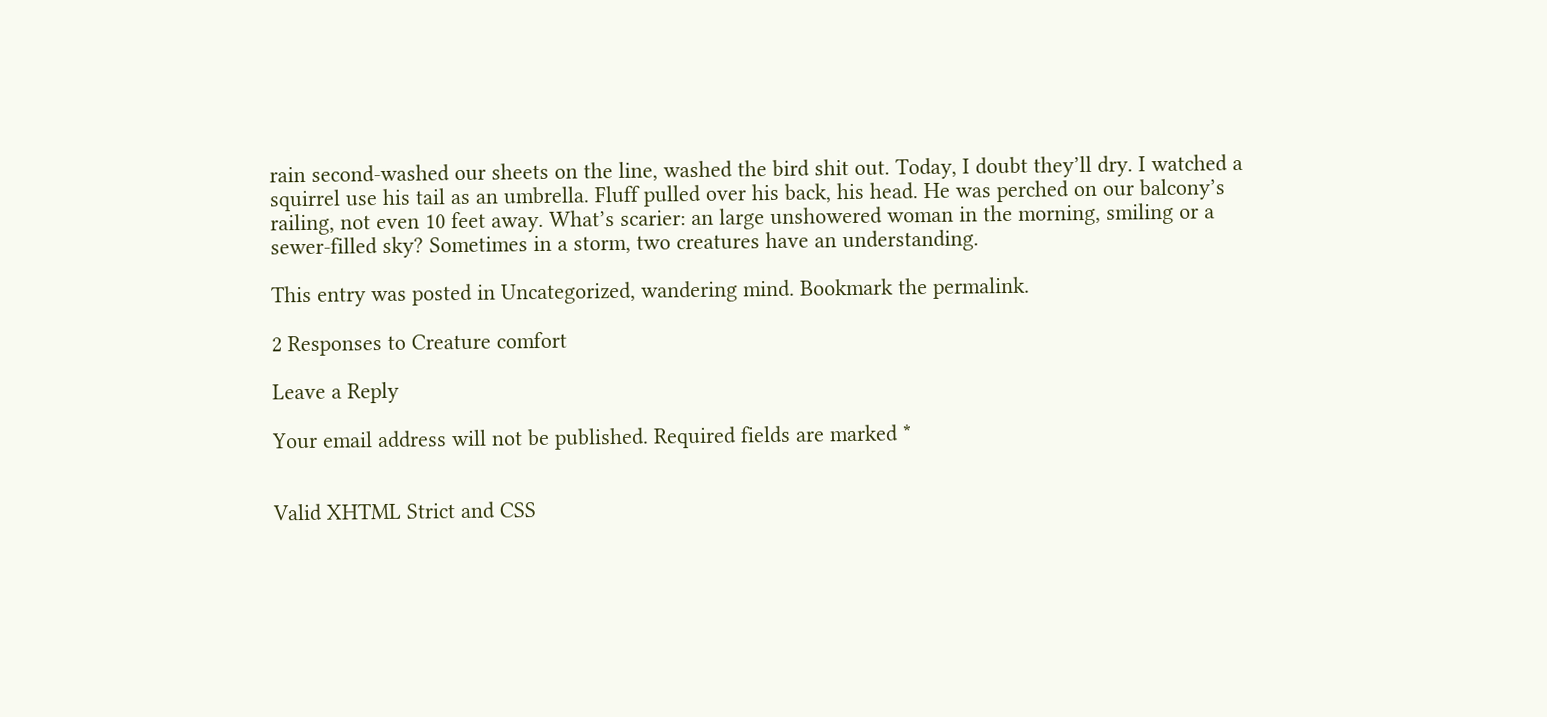rain second-washed our sheets on the line, washed the bird shit out. Today, I doubt they’ll dry. I watched a squirrel use his tail as an umbrella. Fluff pulled over his back, his head. He was perched on our balcony’s railing, not even 10 feet away. What’s scarier: an large unshowered woman in the morning, smiling or a sewer-filled sky? Sometimes in a storm, two creatures have an understanding.

This entry was posted in Uncategorized, wandering mind. Bookmark the permalink.

2 Responses to Creature comfort

Leave a Reply

Your email address will not be published. Required fields are marked *


Valid XHTML Strict and CSS